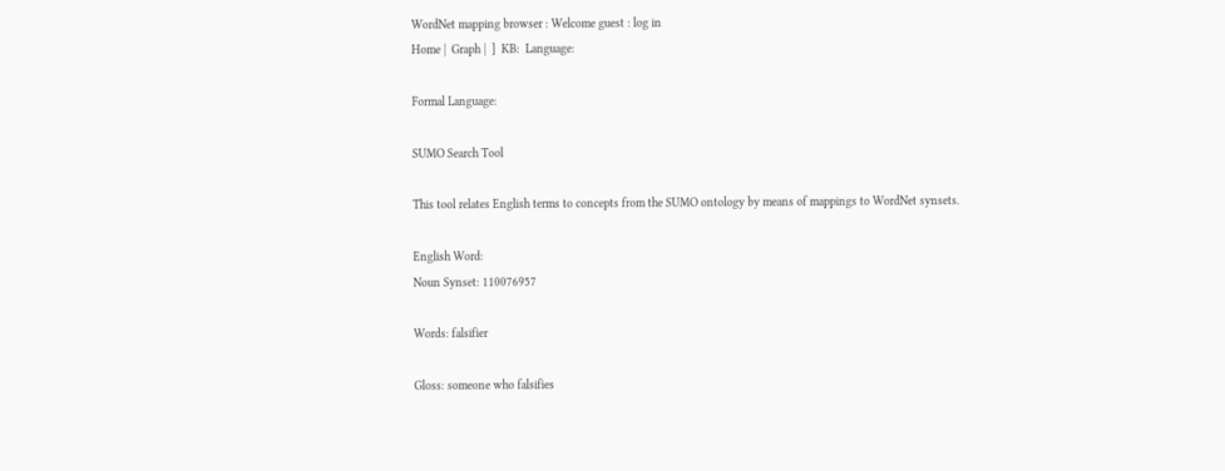WordNet mapping browser : Welcome guest : log in
Home |  Graph |  ]  KB:  Language:

Formal Language:

SUMO Search Tool

This tool relates English terms to concepts from the SUMO ontology by means of mappings to WordNet synsets.

English Word:
Noun Synset: 110076957

Words: falsifier

Gloss: someone who falsifies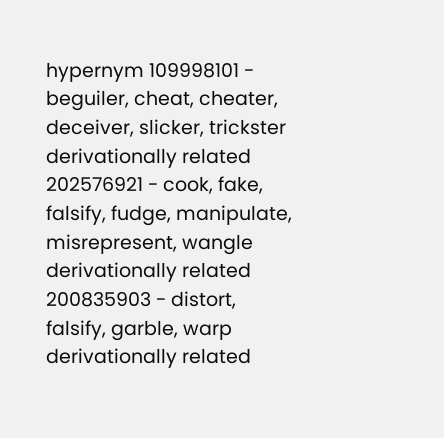hypernym 109998101 - beguiler, cheat, cheater, deceiver, slicker, trickster
derivationally related 202576921 - cook, fake, falsify, fudge, manipulate, misrepresent, wangle
derivationally related 200835903 - distort, falsify, garble, warp
derivationally related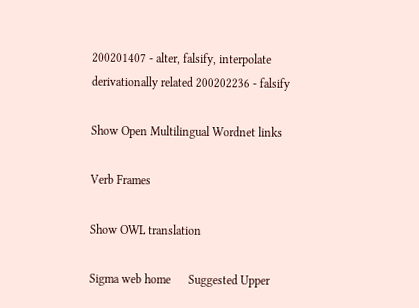200201407 - alter, falsify, interpolate
derivationally related 200202236 - falsify

Show Open Multilingual Wordnet links

Verb Frames

Show OWL translation

Sigma web home      Suggested Upper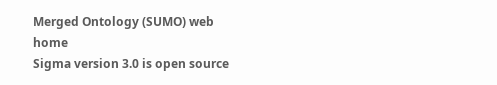Merged Ontology (SUMO) web home
Sigma version 3.0 is open source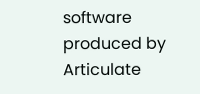software produced by Articulate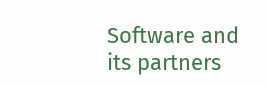Software and its partners